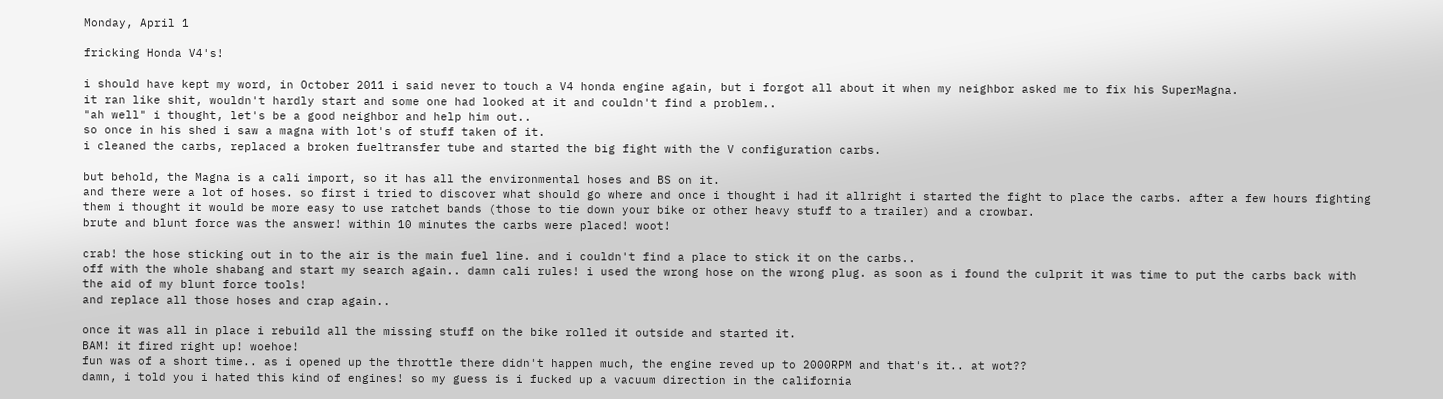Monday, April 1

fricking Honda V4's!

i should have kept my word, in October 2011 i said never to touch a V4 honda engine again, but i forgot all about it when my neighbor asked me to fix his SuperMagna.
it ran like shit, wouldn't hardly start and some one had looked at it and couldn't find a problem..
"ah well" i thought, let's be a good neighbor and help him out..
so once in his shed i saw a magna with lot's of stuff taken of it.
i cleaned the carbs, replaced a broken fueltransfer tube and started the big fight with the V configuration carbs.

but behold, the Magna is a cali import, so it has all the environmental hoses and BS on it.
and there were a lot of hoses. so first i tried to discover what should go where and once i thought i had it allright i started the fight to place the carbs. after a few hours fighting them i thought it would be more easy to use ratchet bands (those to tie down your bike or other heavy stuff to a trailer) and a crowbar.
brute and blunt force was the answer! within 10 minutes the carbs were placed! woot!

crab! the hose sticking out in to the air is the main fuel line. and i couldn't find a place to stick it on the carbs..
off with the whole shabang and start my search again.. damn cali rules! i used the wrong hose on the wrong plug. as soon as i found the culprit it was time to put the carbs back with the aid of my blunt force tools!
and replace all those hoses and crap again..

once it was all in place i rebuild all the missing stuff on the bike rolled it outside and started it.
BAM! it fired right up! woehoe!
fun was of a short time.. as i opened up the throttle there didn't happen much, the engine reved up to 2000RPM and that's it.. at wot??
damn, i told you i hated this kind of engines! so my guess is i fucked up a vacuum direction in the california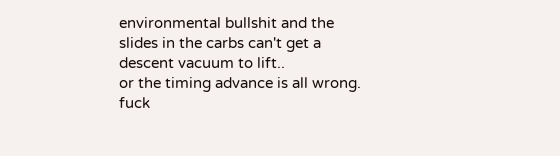environmental bullshit and the slides in the carbs can't get a descent vacuum to lift..
or the timing advance is all wrong.
fuck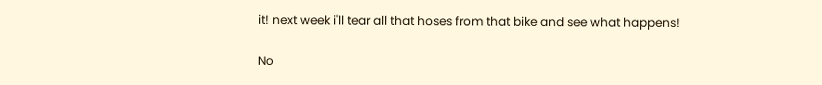it! next week i'll tear all that hoses from that bike and see what happens!

No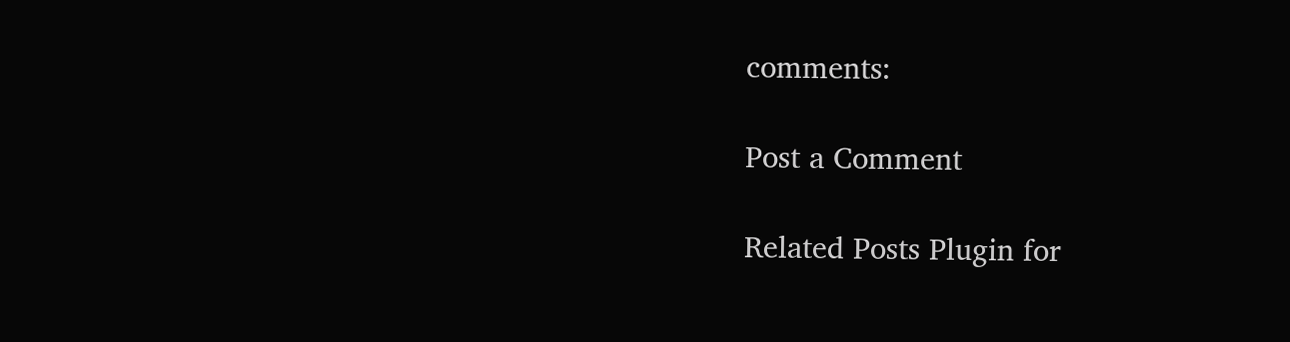comments:

Post a Comment

Related Posts Plugin for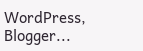WordPress, Blogger...